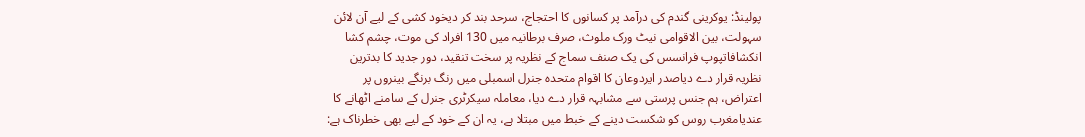پولینڈ: یوکرینی گندم کی درآمد پر کسانوں کا احتجاج، سرحد بند کر دیخود کشی کے لیے آن لائن سہولت، بین الاقوامی نیٹ ورک ملوث، صرف برطانیہ میں 130 افراد کی موت، چشم کشا انکشافاتپوپ فرانسس کی یک صنف سماج کے نظریہ پر سخت تنقید، دور جدید کا بدترین نظریہ قرار دے دیاصدر ایردوعان کا اقوام متحدہ جنرل اسمبلی میں رنگ برنگے بینروں پر اعتراض، ہم جنس پرستی سے مشابہہ قرار دے دیا، معاملہ سیکرٹری جنرل کے سامنے اٹھانے کا عندیامغرب روس کو شکست دینے کے خبط میں مبتلا ہے، یہ ان کے خود کے لیے بھی خطرناک ہے: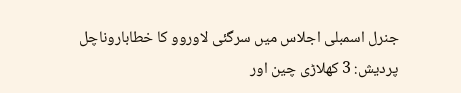جنرل اسمبلی اجلاس میں سرگئی لاوروو کا خطاباروناچل پردیش: 3 کھلاڑی چین اور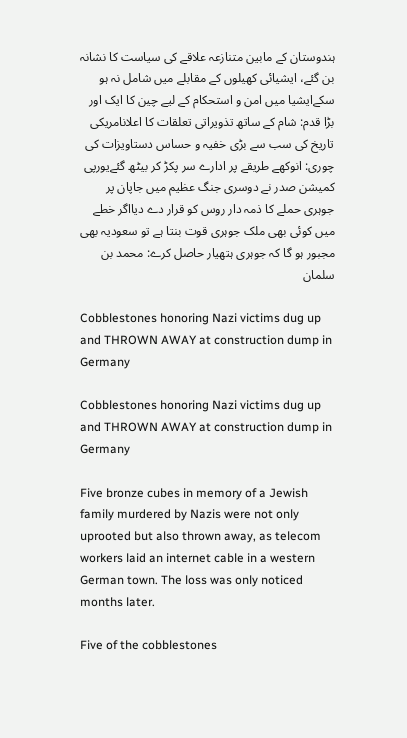ہندوستان کے مابین متنازعہ علاقے کی سیاست کا نشانہ بن گئے، ایشیائی کھیلوں کے مقابلے میں شامل نہ ہو سکےایشیا میں امن و استحکام کے لیے چین کا ایک اور بڑا قدم: شام کے ساتھ تذویراتی تعلقات کا اعلانامریکی تاریخ کی سب سے بڑی خفیہ و حساس دستاویزات کی چوری: انوکھے طریقے پر ادارے سر پکڑ کر بیٹھ گئےیورپی کمیشن صدر نے دوسری جنگ عظیم میں جاپان پر جوہری حملے کا ذمہ دار روس کو قرار دے دیااگر خطے میں کوئی بھی ملک جوہری قوت بنتا ہے تو سعودیہ بھی مجبور ہو گا کہ جوہری ہتھیار حاصل کرے: محمد بن سلمان

Cobblestones honoring Nazi victims dug up and THROWN AWAY at construction dump in Germany

Cobblestones honoring Nazi victims dug up and THROWN AWAY at construction dump in Germany

Five bronze cubes in memory of a Jewish family murdered by Nazis were not only uprooted but also thrown away, as telecom workers laid an internet cable in a western German town. The loss was only noticed months later.

Five of the cobblestones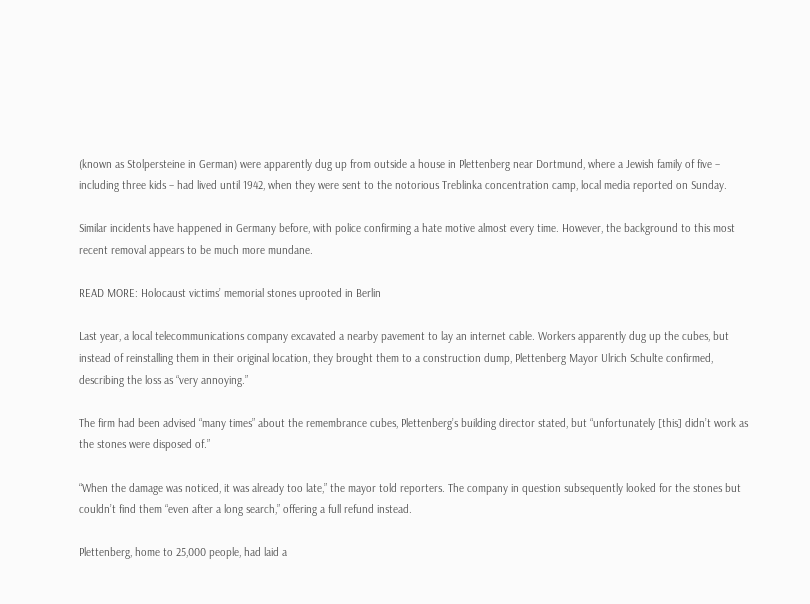(known as Stolpersteine in German) were apparently dug up from outside a house in Plettenberg near Dortmund, where a Jewish family of five – including three kids – had lived until 1942, when they were sent to the notorious Treblinka concentration camp, local media reported on Sunday.

Similar incidents have happened in Germany before, with police confirming a hate motive almost every time. However, the background to this most recent removal appears to be much more mundane.

READ MORE: Holocaust victims’ memorial stones uprooted in Berlin

Last year, a local telecommunications company excavated a nearby pavement to lay an internet cable. Workers apparently dug up the cubes, but instead of reinstalling them in their original location, they brought them to a construction dump, Plettenberg Mayor Ulrich Schulte confirmed, describing the loss as “very annoying.”

The firm had been advised “many times” about the remembrance cubes, Plettenberg’s building director stated, but “unfortunately [this] didn’t work as the stones were disposed of.”

“When the damage was noticed, it was already too late,” the mayor told reporters. The company in question subsequently looked for the stones but couldn’t find them “even after a long search,” offering a full refund instead.

Plettenberg, home to 25,000 people, had laid a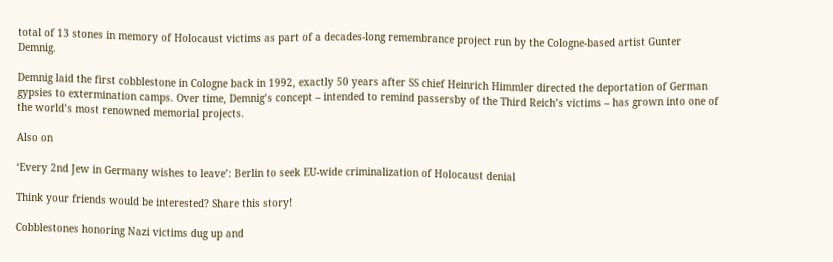total of 13 stones in memory of Holocaust victims as part of a decades-long remembrance project run by the Cologne-based artist Gunter Demnig.

Demnig laid the first cobblestone in Cologne back in 1992, exactly 50 years after SS chief Heinrich Himmler directed the deportation of German gypsies to extermination camps. Over time, Demnig’s concept – intended to remind passersby of the Third Reich’s victims – has grown into one of the world’s most renowned memorial projects.

Also on

‘Every 2nd Jew in Germany wishes to leave’: Berlin to seek EU-wide criminalization of Holocaust denial

Think your friends would be interested? Share this story!

Cobblestones honoring Nazi victims dug up and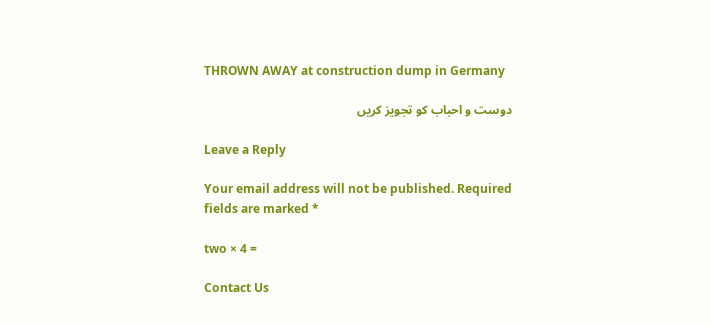THROWN AWAY at construction dump in Germany

دوست و احباب کو تجویز کریں

Leave a Reply

Your email address will not be published. Required fields are marked *

two × 4 =

Contact Us